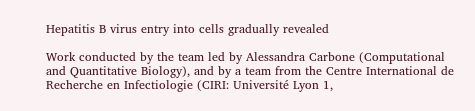Hepatitis B virus entry into cells gradually revealed

Work conducted by the team led by Alessandra Carbone (Computational and Quantitative Biology), and by a team from the Centre International de Recherche en Infectiologie (CIRI: Université Lyon 1,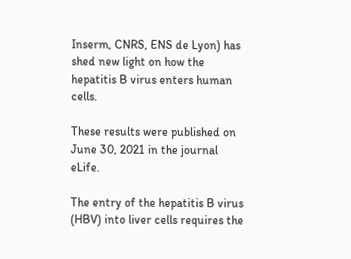Inserm, CNRS, ENS de Lyon) has shed new light on how the hepatitis B virus enters human cells.

These results were published on June 30, 2021 in the journal eLife.

The entry of the hepatitis B virus (HBV) into liver cells requires the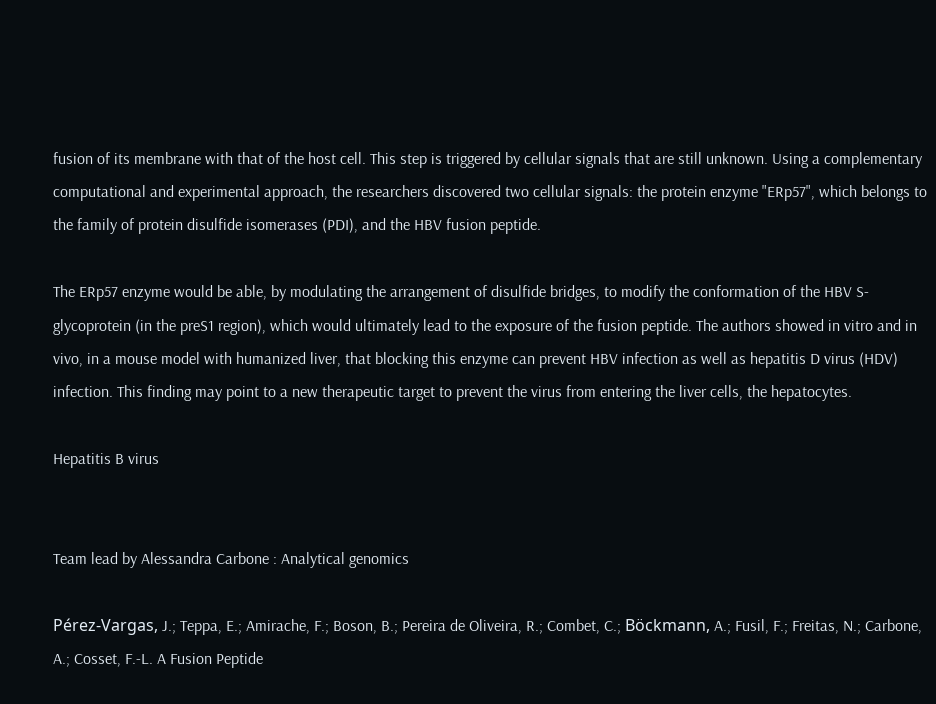fusion of its membrane with that of the host cell. This step is triggered by cellular signals that are still unknown. Using a complementary computational and experimental approach, the researchers discovered two cellular signals: the protein enzyme "ERp57", which belongs to the family of protein disulfide isomerases (PDI), and the HBV fusion peptide.

The ERp57 enzyme would be able, by modulating the arrangement of disulfide bridges, to modify the conformation of the HBV S-glycoprotein (in the preS1 region), which would ultimately lead to the exposure of the fusion peptide. The authors showed in vitro and in vivo, in a mouse model with humanized liver, that blocking this enzyme can prevent HBV infection as well as hepatitis D virus (HDV) infection. This finding may point to a new therapeutic target to prevent the virus from entering the liver cells, the hepatocytes.

Hepatitis B virus


Team lead by Alessandra Carbone : Analytical genomics

Pérez-Vargas, J.; Teppa, E.; Amirache, F.; Boson, B.; Pereira de Oliveira, R.; Combet, C.; Böckmann, A.; Fusil, F.; Freitas, N.; Carbone, A.; Cosset, F.-L. A Fusion Peptide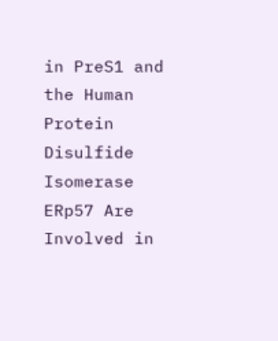in PreS1 and the Human Protein Disulfide Isomerase ERp57 Are Involved in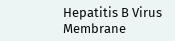Hepatitis B Virus Membrane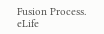Fusion Process. eLife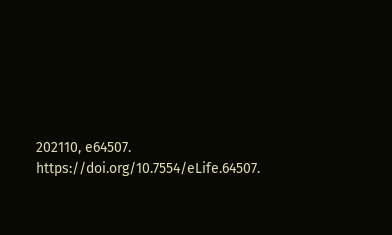202110, e64507. https://doi.org/10.7554/eLife.64507.